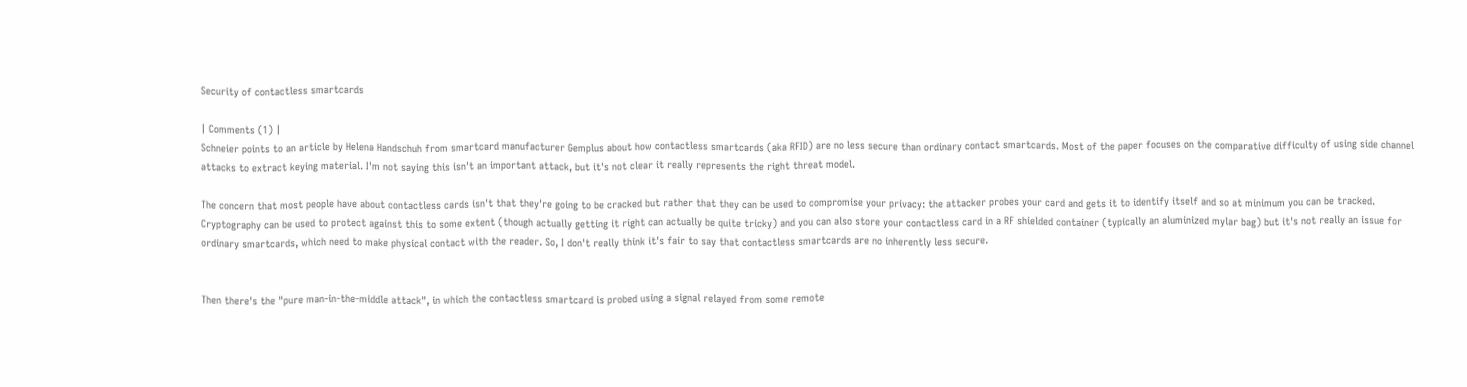Security of contactless smartcards

| Comments (1) |
Schneier points to an article by Helena Handschuh from smartcard manufacturer Gemplus about how contactless smartcards (aka RFID) are no less secure than ordinary contact smartcards. Most of the paper focuses on the comparative difficulty of using side channel attacks to extract keying material. I'm not saying this isn't an important attack, but it's not clear it really represents the right threat model.

The concern that most people have about contactless cards isn't that they're going to be cracked but rather that they can be used to compromise your privacy: the attacker probes your card and gets it to identify itself and so at minimum you can be tracked. Cryptography can be used to protect against this to some extent (though actually getting it right can actually be quite tricky) and you can also store your contactless card in a RF shielded container (typically an aluminized mylar bag) but it's not really an issue for ordinary smartcards, which need to make physical contact with the reader. So, I don't really think it's fair to say that contactless smartcards are no inherently less secure.


Then there's the "pure man-in-the-middle attack", in which the contactless smartcard is probed using a signal relayed from some remote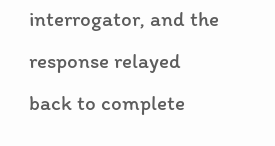interrogator, and the response relayed back to complete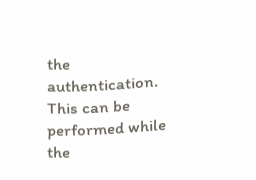the authentication. This can be performed while the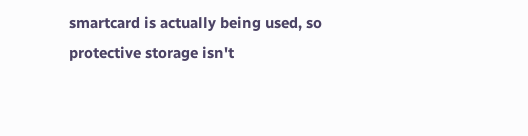smartcard is actually being used, so protective storage isn't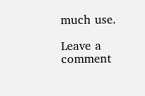much use.

Leave a comment